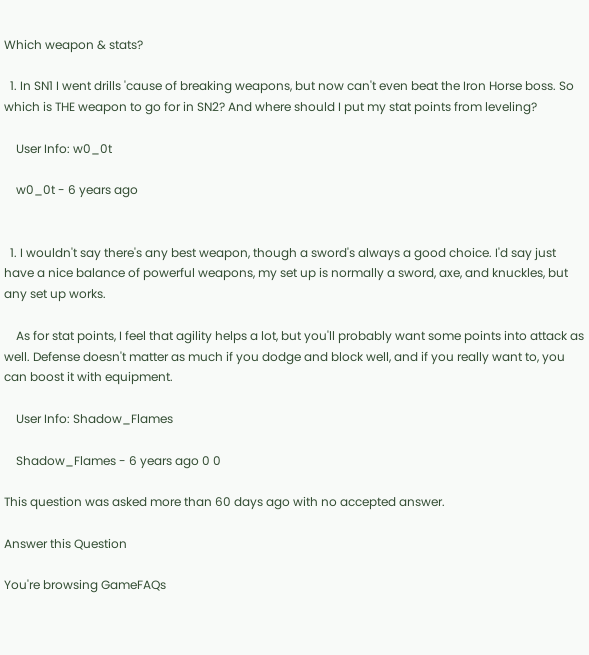Which weapon & stats?

  1. In SN1 I went drills 'cause of breaking weapons, but now can't even beat the Iron Horse boss. So which is THE weapon to go for in SN2? And where should I put my stat points from leveling?

    User Info: w0_0t

    w0_0t - 6 years ago


  1. I wouldn't say there's any best weapon, though a sword's always a good choice. I'd say just have a nice balance of powerful weapons, my set up is normally a sword, axe, and knuckles, but any set up works.

    As for stat points, I feel that agility helps a lot, but you'll probably want some points into attack as well. Defense doesn't matter as much if you dodge and block well, and if you really want to, you can boost it with equipment.

    User Info: Shadow_Flames

    Shadow_Flames - 6 years ago 0 0

This question was asked more than 60 days ago with no accepted answer.

Answer this Question

You're browsing GameFAQs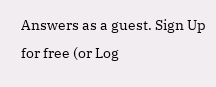Answers as a guest. Sign Up for free (or Log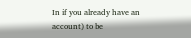In if you already have an account) to be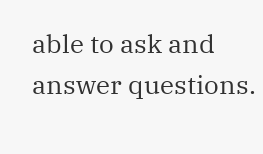able to ask and answer questions.